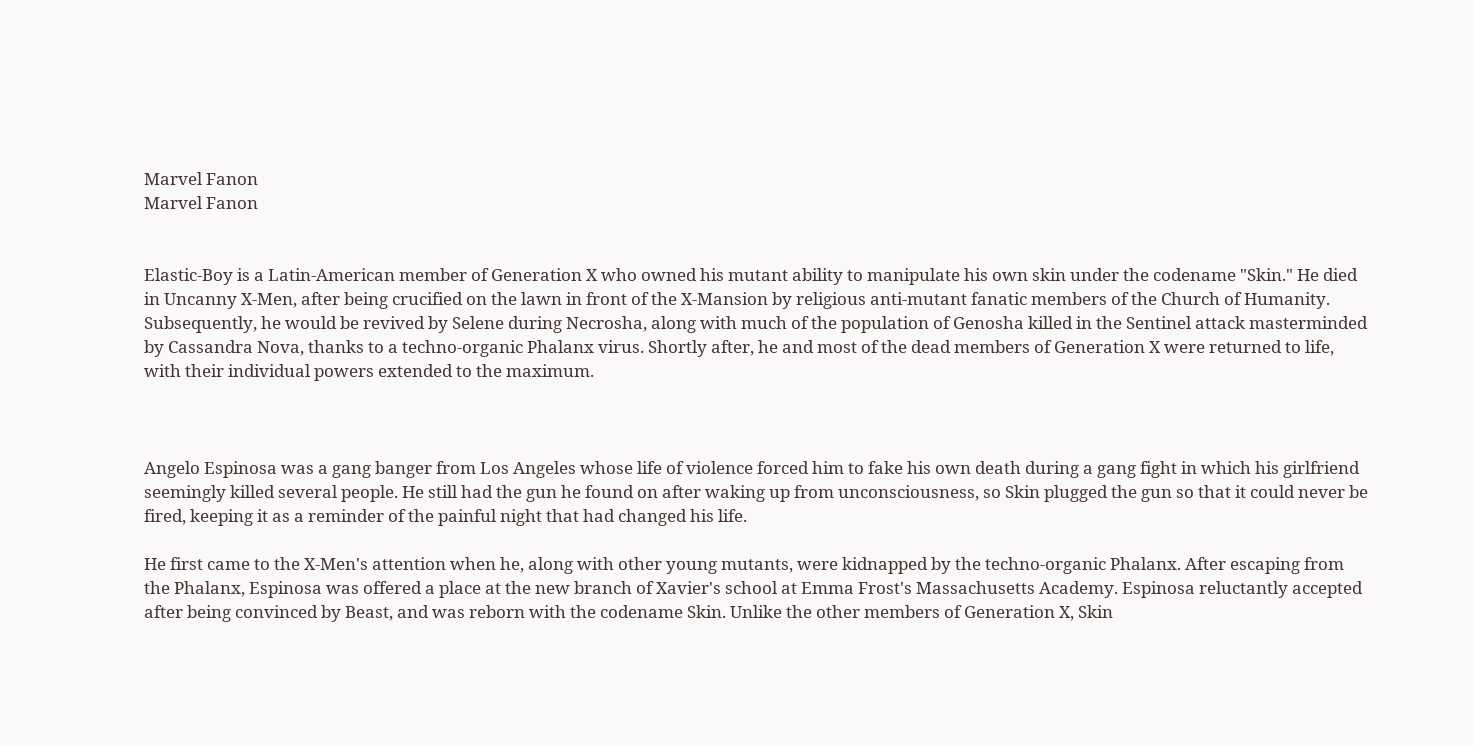Marvel Fanon
Marvel Fanon


Elastic-Boy is a Latin-American member of Generation X who owned his mutant ability to manipulate his own skin under the codename "Skin." He died in Uncanny X-Men, after being crucified on the lawn in front of the X-Mansion by religious anti-mutant fanatic members of the Church of Humanity. Subsequently, he would be revived by Selene during Necrosha, along with much of the population of Genosha killed in the Sentinel attack masterminded by Cassandra Nova, thanks to a techno-organic Phalanx virus. Shortly after, he and most of the dead members of Generation X were returned to life, with their individual powers extended to the maximum.



Angelo Espinosa was a gang banger from Los Angeles whose life of violence forced him to fake his own death during a gang fight in which his girlfriend seemingly killed several people. He still had the gun he found on after waking up from unconsciousness, so Skin plugged the gun so that it could never be fired, keeping it as a reminder of the painful night that had changed his life.

He first came to the X-Men's attention when he, along with other young mutants, were kidnapped by the techno-organic Phalanx. After escaping from the Phalanx, Espinosa was offered a place at the new branch of Xavier's school at Emma Frost's Massachusetts Academy. Espinosa reluctantly accepted after being convinced by Beast, and was reborn with the codename Skin. Unlike the other members of Generation X, Skin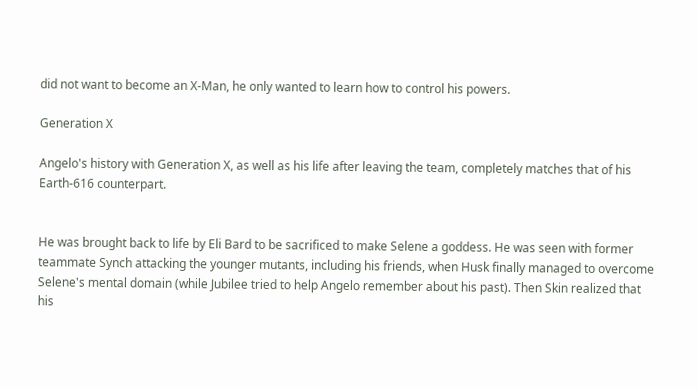did not want to become an X-Man, he only wanted to learn how to control his powers.

Generation X

Angelo's history with Generation X, as well as his life after leaving the team, completely matches that of his Earth-616 counterpart.


He was brought back to life by Eli Bard to be sacrificed to make Selene a goddess. He was seen with former teammate Synch attacking the younger mutants, including his friends, when Husk finally managed to overcome Selene's mental domain (while Jubilee tried to help Angelo remember about his past). Then Skin realized that his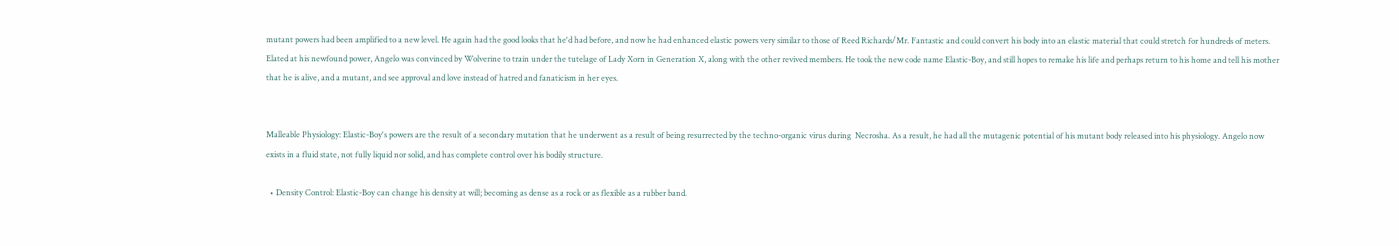mutant powers had been amplified to a new level. He again had the good looks that he'd had before, and now he had enhanced elastic powers very similar to those of Reed Richards/Mr. Fantastic and could convert his body into an elastic material that could stretch for hundreds of meters. Elated at his newfound power, Angelo was convinced by Wolverine to train under the tutelage of Lady Xorn in Generation X, along with the other revived members. He took the new code name Elastic-Boy, and still hopes to remake his life and perhaps return to his home and tell his mother that he is alive, and a mutant, and see approval and love instead of hatred and fanaticism in her eyes.


Malleable Physiology: Elastic-Boy's powers are the result of a secondary mutation that he underwent as a result of being resurrected by the techno-organic virus during  Necrosha. As a result, he had all the mutagenic potential of his mutant body released into his physiology. Angelo now exists in a fluid state, not fully liquid nor solid, and has complete control over his bodily structure.

  • Density Control: Elastic-Boy can change his density at will; becoming as dense as a rock or as flexible as a rubber band.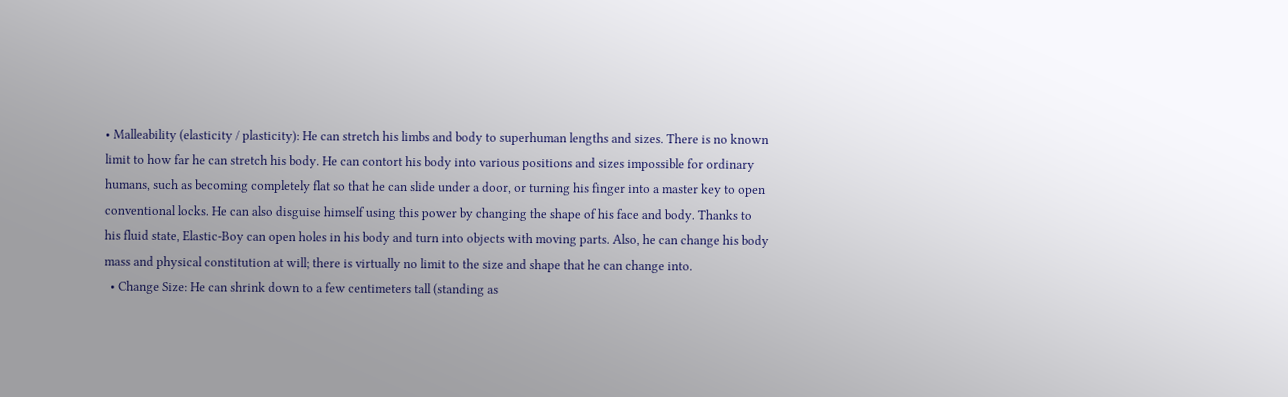• Malleability (elasticity / plasticity): He can stretch his limbs and body to superhuman lengths and sizes. There is no known limit to how far he can stretch his body. He can contort his body into various positions and sizes impossible for ordinary humans, such as becoming completely flat so that he can slide under a door, or turning his finger into a master key to open conventional locks. He can also disguise himself using this power by changing the shape of his face and body. Thanks to his fluid state, Elastic-Boy can open holes in his body and turn into objects with moving parts. Also, he can change his body mass and physical constitution at will; there is virtually no limit to the size and shape that he can change into.
  • Change Size: He can shrink down to a few centimeters tall (standing as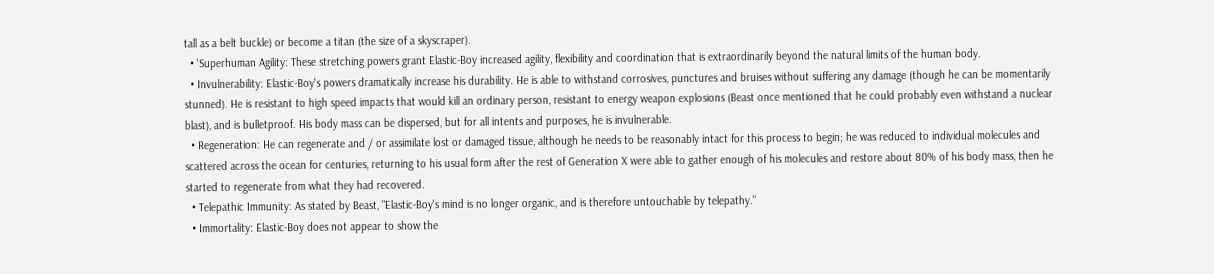tall as a belt buckle) or become a titan (the size of a skyscraper).
  • 'Superhuman Agility: These stretching powers grant Elastic-Boy increased agility, flexibility and coordination that is extraordinarily beyond the natural limits of the human body.
  • Invulnerability: Elastic-Boy's powers dramatically increase his durability. He is able to withstand corrosives, punctures and bruises without suffering any damage (though he can be momentarily stunned). He is resistant to high speed impacts that would kill an ordinary person, resistant to energy weapon explosions (Beast once mentioned that he could probably even withstand a nuclear blast), and is bulletproof. His body mass can be dispersed, but for all intents and purposes, he is invulnerable.
  • Regeneration: He can regenerate and / or assimilate lost or damaged tissue, although he needs to be reasonably intact for this process to begin; he was reduced to individual molecules and scattered across the ocean for centuries, returning to his usual form after the rest of Generation X were able to gather enough of his molecules and restore about 80% of his body mass, then he started to regenerate from what they had recovered.
  • Telepathic Immunity: As stated by Beast, "Elastic-Boy's mind is no longer organic, and is therefore untouchable by telepathy."
  • Immortality: Elastic-Boy does not appear to show the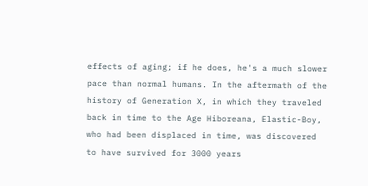effects of aging; if he does, he's a much slower pace than normal humans. In the aftermath of the history of Generation X, in which they traveled back in time to the Age Hiboreana, Elastic-Boy, who had been displaced in time, was discovered to have survived for 3000 years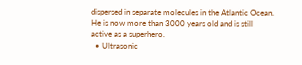dispersed in separate molecules in the Atlantic Ocean. He is now more than 3000 years old and is still active as a superhero.
  • Ultrasonic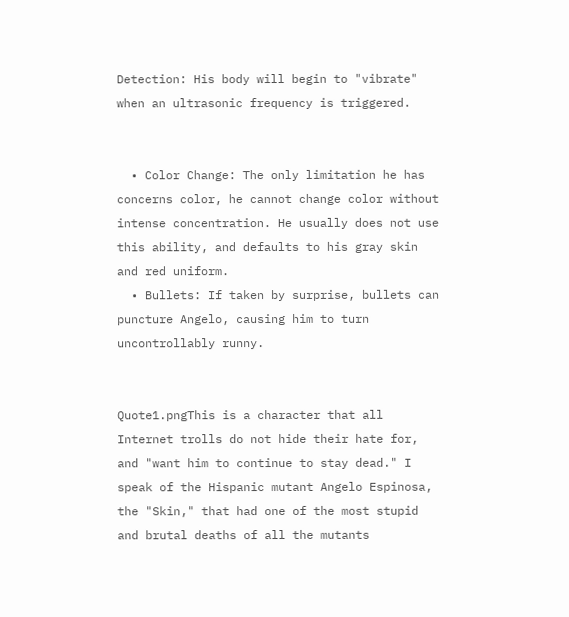Detection: His body will begin to "vibrate" when an ultrasonic frequency is triggered.


  • Color Change: The only limitation he has concerns color, he cannot change color without intense concentration. He usually does not use this ability, and defaults to his gray skin and red uniform.
  • Bullets: If taken by surprise, bullets can puncture Angelo, causing him to turn uncontrollably runny.


Quote1.pngThis is a character that all Internet trolls do not hide their hate for, and "want him to continue to stay dead." I speak of the Hispanic mutant Angelo Espinosa, the "Skin," that had one of the most stupid and brutal deaths of all the mutants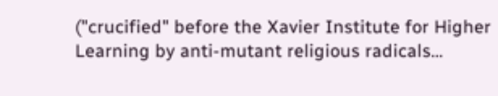("crucified" before the Xavier Institute for Higher Learning by anti-mutant religious radicals...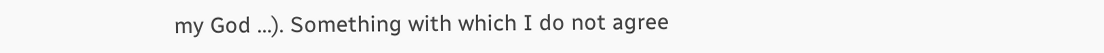my God ...). Something with which I do not agree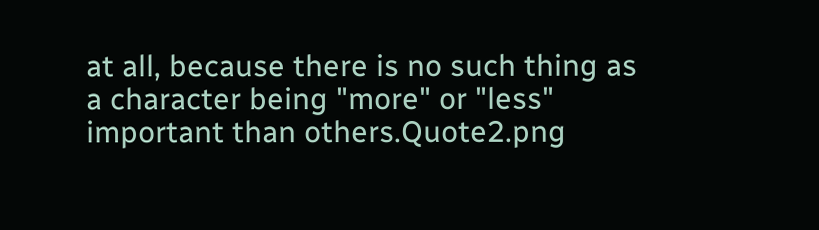at all, because there is no such thing as a character being "more" or "less" important than others.Quote2.png